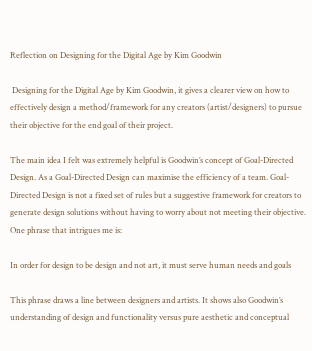Reflection on Designing for the Digital Age by Kim Goodwin

 Designing for the Digital Age by Kim Goodwin, it gives a clearer view on how to effectively design a method/framework for any creators (artist/designers) to pursue their objective for the end goal of their project.

The main idea I felt was extremely helpful is Goodwin’s concept of Goal-Directed Design. As a Goal-Directed Design can maximise the efficiency of a team. Goal-Directed Design is not a fixed set of rules but a suggestive framework for creators to generate design solutions without having to worry about not meeting their objective. One phrase that intrigues me is:

In order for design to be design and not art, it must serve human needs and goals

This phrase draws a line between designers and artists. It shows also Goodwin’s understanding of design and functionality versus pure aesthetic and conceptual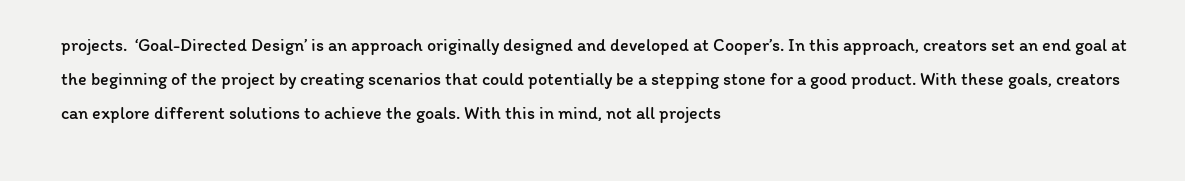projects.  ‘Goal-Directed Design’ is an approach originally designed and developed at Cooper’s. In this approach, creators set an end goal at the beginning of the project by creating scenarios that could potentially be a stepping stone for a good product. With these goals, creators can explore different solutions to achieve the goals. With this in mind, not all projects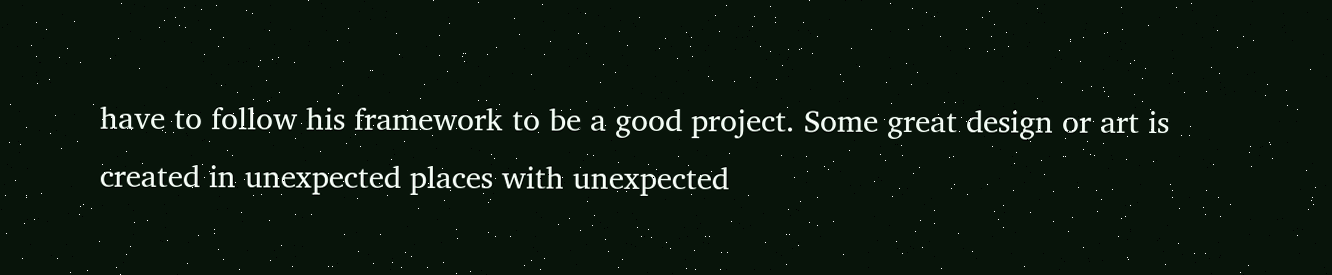have to follow his framework to be a good project. Some great design or art is created in unexpected places with unexpected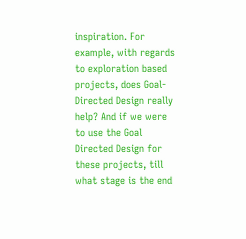inspiration. For example, with regards to exploration based projects, does Goal-Directed Design really help? And if we were to use the Goal Directed Design for these projects, till what stage is the end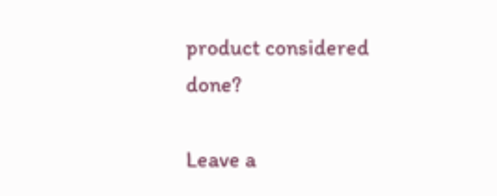product considered done?

Leave a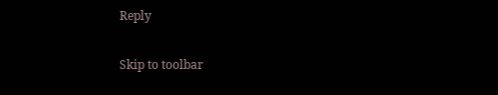Reply

Skip to toolbar